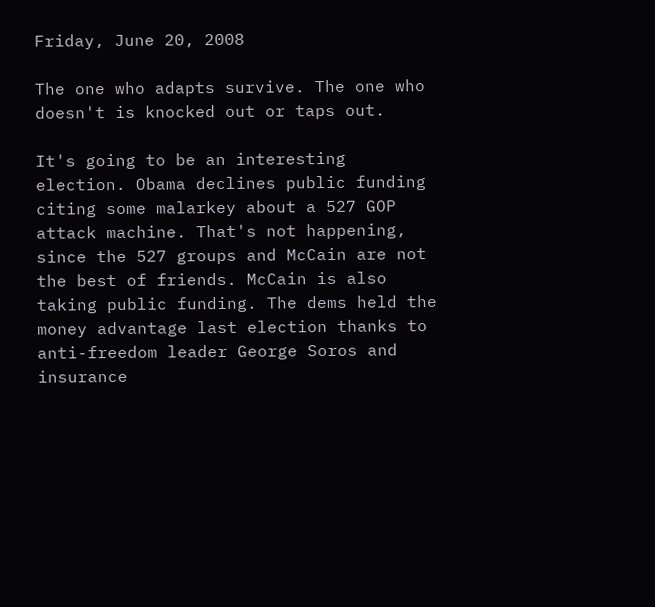Friday, June 20, 2008

The one who adapts survive. The one who doesn't is knocked out or taps out.

It's going to be an interesting election. Obama declines public funding citing some malarkey about a 527 GOP attack machine. That's not happening, since the 527 groups and McCain are not the best of friends. McCain is also taking public funding. The dems held the money advantage last election thanks to anti-freedom leader George Soros and insurance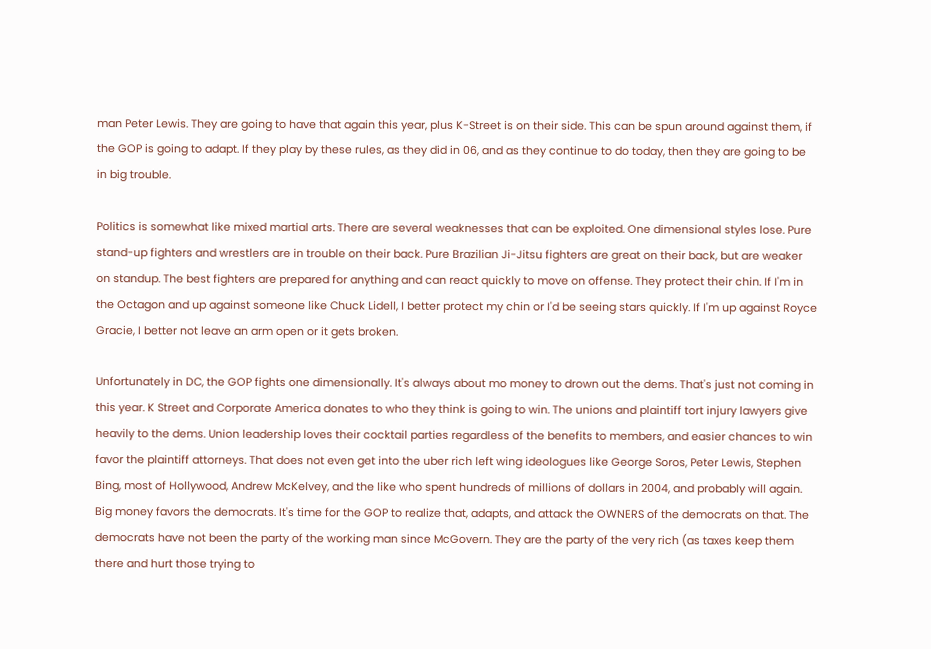man Peter Lewis. They are going to have that again this year, plus K-Street is on their side. This can be spun around against them, if the GOP is going to adapt. If they play by these rules, as they did in 06, and as they continue to do today, then they are going to be in big trouble.

Politics is somewhat like mixed martial arts. There are several weaknesses that can be exploited. One dimensional styles lose. Pure stand-up fighters and wrestlers are in trouble on their back. Pure Brazilian Ji-Jitsu fighters are great on their back, but are weaker on standup. The best fighters are prepared for anything and can react quickly to move on offense. They protect their chin. If I'm in the Octagon and up against someone like Chuck Lidell, I better protect my chin or I'd be seeing stars quickly. If I'm up against Royce Gracie, I better not leave an arm open or it gets broken.

Unfortunately in DC, the GOP fights one dimensionally. It's always about mo money to drown out the dems. That's just not coming in this year. K Street and Corporate America donates to who they think is going to win. The unions and plaintiff tort injury lawyers give heavily to the dems. Union leadership loves their cocktail parties regardless of the benefits to members, and easier chances to win favor the plaintiff attorneys. That does not even get into the uber rich left wing ideologues like George Soros, Peter Lewis, Stephen Bing, most of Hollywood, Andrew McKelvey, and the like who spent hundreds of millions of dollars in 2004, and probably will again. Big money favors the democrats. It's time for the GOP to realize that, adapts, and attack the OWNERS of the democrats on that. The democrats have not been the party of the working man since McGovern. They are the party of the very rich (as taxes keep them there and hurt those trying to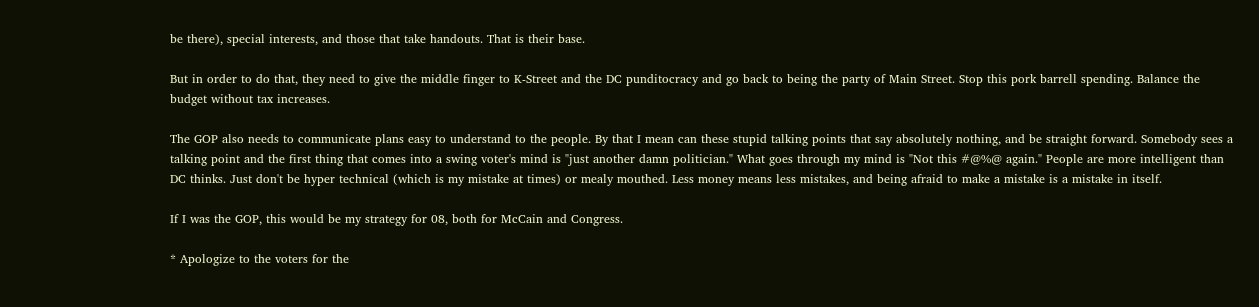be there), special interests, and those that take handouts. That is their base.

But in order to do that, they need to give the middle finger to K-Street and the DC punditocracy and go back to being the party of Main Street. Stop this pork barrell spending. Balance the budget without tax increases.

The GOP also needs to communicate plans easy to understand to the people. By that I mean can these stupid talking points that say absolutely nothing, and be straight forward. Somebody sees a talking point and the first thing that comes into a swing voter's mind is "just another damn politician." What goes through my mind is "Not this #@%@ again." People are more intelligent than DC thinks. Just don't be hyper technical (which is my mistake at times) or mealy mouthed. Less money means less mistakes, and being afraid to make a mistake is a mistake in itself.

If I was the GOP, this would be my strategy for 08, both for McCain and Congress.

* Apologize to the voters for the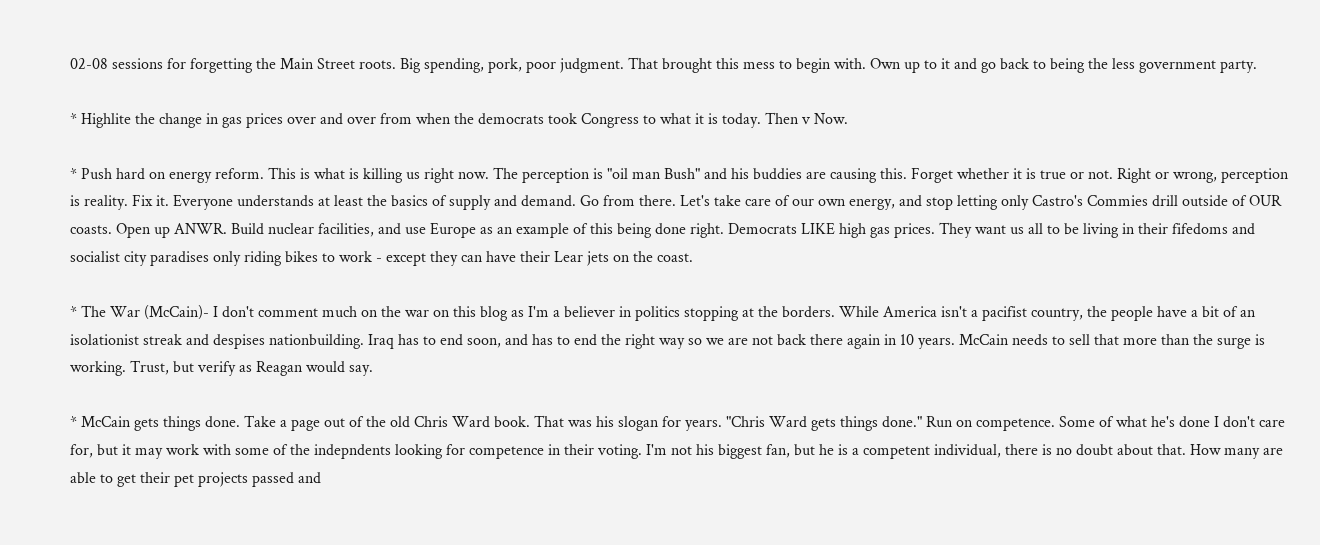02-08 sessions for forgetting the Main Street roots. Big spending, pork, poor judgment. That brought this mess to begin with. Own up to it and go back to being the less government party.

* Highlite the change in gas prices over and over from when the democrats took Congress to what it is today. Then v Now.

* Push hard on energy reform. This is what is killing us right now. The perception is "oil man Bush" and his buddies are causing this. Forget whether it is true or not. Right or wrong, perception is reality. Fix it. Everyone understands at least the basics of supply and demand. Go from there. Let's take care of our own energy, and stop letting only Castro's Commies drill outside of OUR coasts. Open up ANWR. Build nuclear facilities, and use Europe as an example of this being done right. Democrats LIKE high gas prices. They want us all to be living in their fifedoms and socialist city paradises only riding bikes to work - except they can have their Lear jets on the coast.

* The War (McCain)- I don't comment much on the war on this blog as I'm a believer in politics stopping at the borders. While America isn't a pacifist country, the people have a bit of an isolationist streak and despises nationbuilding. Iraq has to end soon, and has to end the right way so we are not back there again in 10 years. McCain needs to sell that more than the surge is working. Trust, but verify as Reagan would say.

* McCain gets things done. Take a page out of the old Chris Ward book. That was his slogan for years. "Chris Ward gets things done." Run on competence. Some of what he's done I don't care for, but it may work with some of the indepndents looking for competence in their voting. I'm not his biggest fan, but he is a competent individual, there is no doubt about that. How many are able to get their pet projects passed and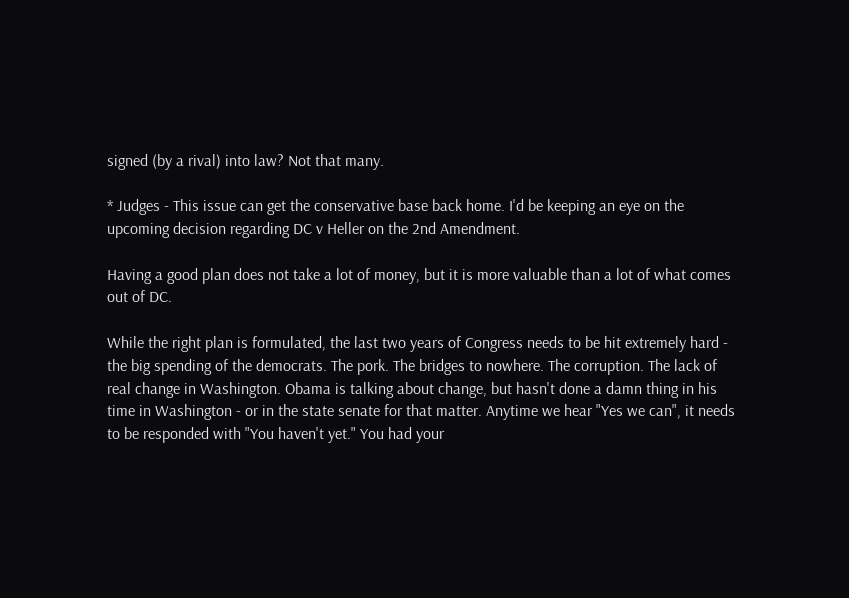signed (by a rival) into law? Not that many.

* Judges - This issue can get the conservative base back home. I'd be keeping an eye on the upcoming decision regarding DC v Heller on the 2nd Amendment.

Having a good plan does not take a lot of money, but it is more valuable than a lot of what comes out of DC.

While the right plan is formulated, the last two years of Congress needs to be hit extremely hard - the big spending of the democrats. The pork. The bridges to nowhere. The corruption. The lack of real change in Washington. Obama is talking about change, but hasn't done a damn thing in his time in Washington - or in the state senate for that matter. Anytime we hear "Yes we can", it needs to be responded with "You haven't yet." You had your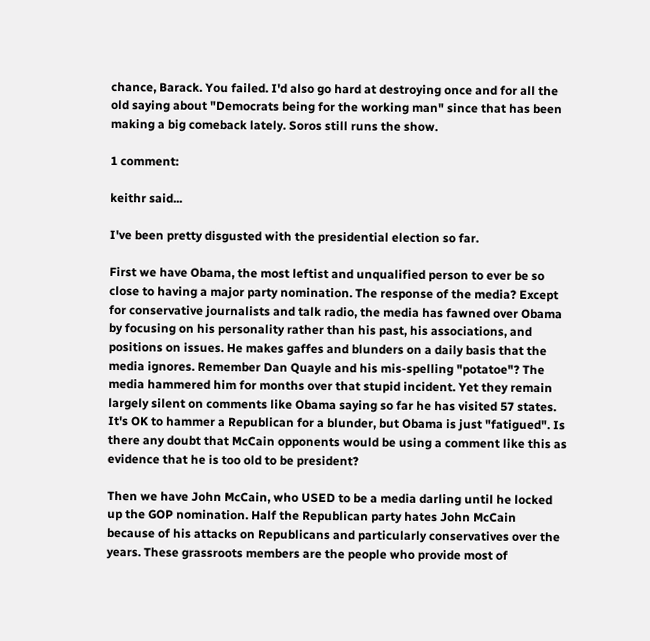chance, Barack. You failed. I'd also go hard at destroying once and for all the old saying about "Democrats being for the working man" since that has been making a big comeback lately. Soros still runs the show.

1 comment:

keithr said...

I've been pretty disgusted with the presidential election so far.

First we have Obama, the most leftist and unqualified person to ever be so close to having a major party nomination. The response of the media? Except for conservative journalists and talk radio, the media has fawned over Obama by focusing on his personality rather than his past, his associations, and positions on issues. He makes gaffes and blunders on a daily basis that the media ignores. Remember Dan Quayle and his mis-spelling "potatoe"? The media hammered him for months over that stupid incident. Yet they remain largely silent on comments like Obama saying so far he has visited 57 states. It's OK to hammer a Republican for a blunder, but Obama is just "fatigued". Is there any doubt that McCain opponents would be using a comment like this as evidence that he is too old to be president?

Then we have John McCain, who USED to be a media darling until he locked up the GOP nomination. Half the Republican party hates John McCain because of his attacks on Republicans and particularly conservatives over the years. These grassroots members are the people who provide most of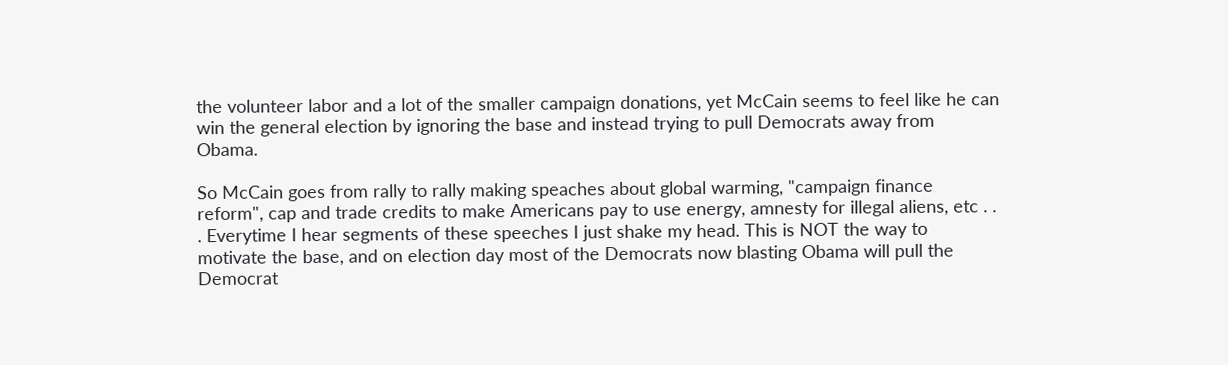the volunteer labor and a lot of the smaller campaign donations, yet McCain seems to feel like he can win the general election by ignoring the base and instead trying to pull Democrats away from Obama.

So McCain goes from rally to rally making speaches about global warming, "campaign finance reform", cap and trade credits to make Americans pay to use energy, amnesty for illegal aliens, etc . . . Everytime I hear segments of these speeches I just shake my head. This is NOT the way to motivate the base, and on election day most of the Democrats now blasting Obama will pull the Democrat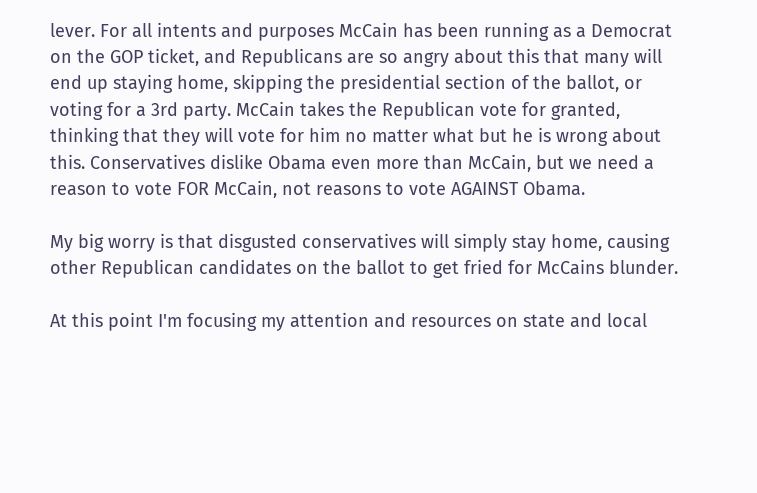lever. For all intents and purposes McCain has been running as a Democrat on the GOP ticket, and Republicans are so angry about this that many will end up staying home, skipping the presidential section of the ballot, or voting for a 3rd party. McCain takes the Republican vote for granted, thinking that they will vote for him no matter what but he is wrong about this. Conservatives dislike Obama even more than McCain, but we need a reason to vote FOR McCain, not reasons to vote AGAINST Obama.

My big worry is that disgusted conservatives will simply stay home, causing other Republican candidates on the ballot to get fried for McCains blunder.

At this point I'm focusing my attention and resources on state and local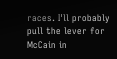races. I'll probably pull the lever for McCain in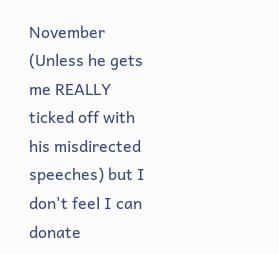November (Unless he gets me REALLY ticked off with his misdirected speeches) but I don't feel I can donate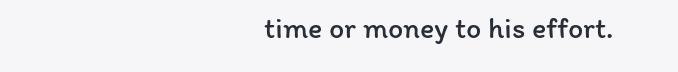time or money to his effort.